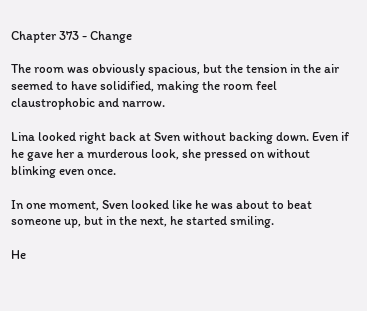Chapter 373 - Change

The room was obviously spacious, but the tension in the air seemed to have solidified, making the room feel claustrophobic and narrow.

Lina looked right back at Sven without backing down. Even if he gave her a murderous look, she pressed on without blinking even once.

In one moment, Sven looked like he was about to beat someone up, but in the next, he started smiling.

He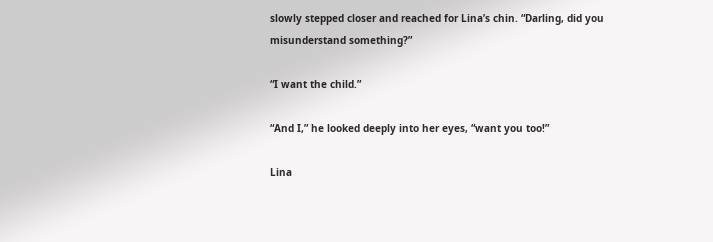slowly stepped closer and reached for Lina’s chin. “Darling, did you misunderstand something?”

“I want the child.”

“And I,” he looked deeply into her eyes, “want you too!”

Lina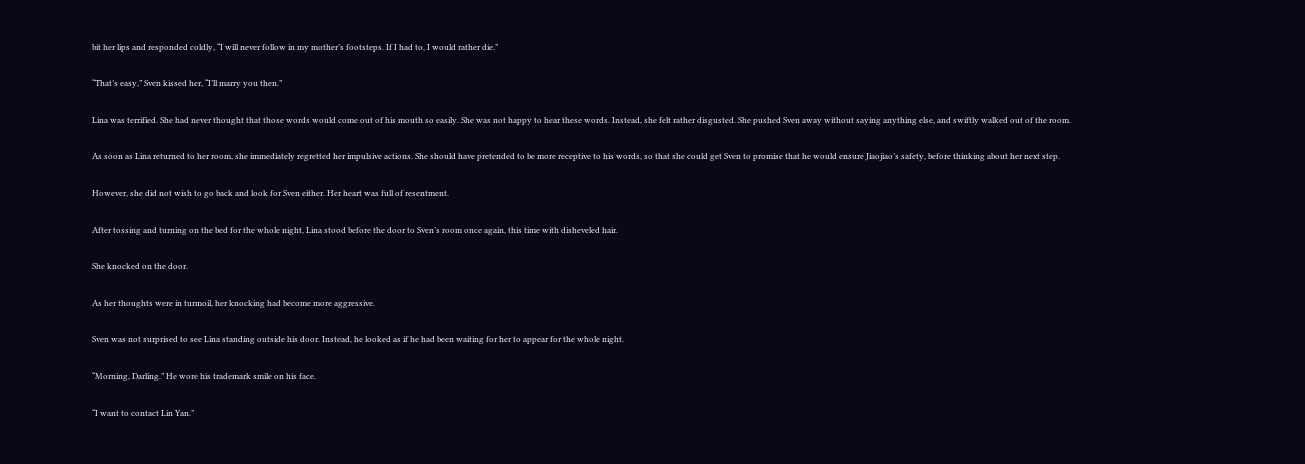bit her lips and responded coldly, “I will never follow in my mother’s footsteps. If I had to, I would rather die.”

“That’s easy,” Sven kissed her, “I’ll marry you then.”

Lina was terrified. She had never thought that those words would come out of his mouth so easily. She was not happy to hear these words. Instead, she felt rather disgusted. She pushed Sven away without saying anything else, and swiftly walked out of the room.

As soon as Lina returned to her room, she immediately regretted her impulsive actions. She should have pretended to be more receptive to his words, so that she could get Sven to promise that he would ensure Jiaojiao’s safety, before thinking about her next step.

However, she did not wish to go back and look for Sven either. Her heart was full of resentment.

After tossing and turning on the bed for the whole night, Lina stood before the door to Sven’s room once again, this time with disheveled hair.

She knocked on the door.

As her thoughts were in turmoil, her knocking had become more aggressive.

Sven was not surprised to see Lina standing outside his door. Instead, he looked as if he had been waiting for her to appear for the whole night.

“Morning, Darling.” He wore his trademark smile on his face.

“I want to contact Lin Yan.”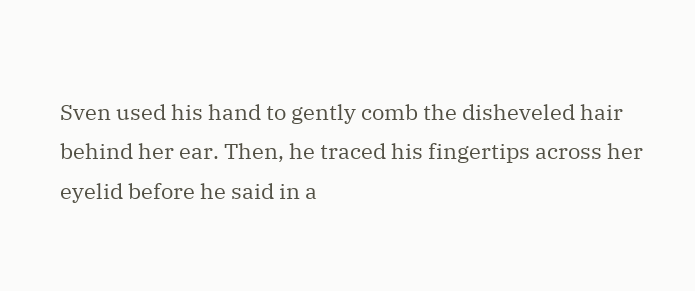Sven used his hand to gently comb the disheveled hair behind her ear. Then, he traced his fingertips across her eyelid before he said in a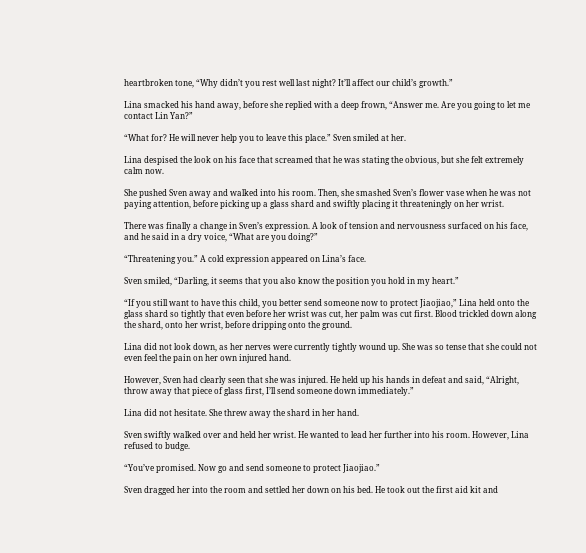heartbroken tone, “Why didn’t you rest well last night? It’ll affect our child’s growth.”

Lina smacked his hand away, before she replied with a deep frown, “Answer me. Are you going to let me contact Lin Yan?”

“What for? He will never help you to leave this place.” Sven smiled at her.

Lina despised the look on his face that screamed that he was stating the obvious, but she felt extremely calm now.

She pushed Sven away and walked into his room. Then, she smashed Sven’s flower vase when he was not paying attention, before picking up a glass shard and swiftly placing it threateningly on her wrist.

There was finally a change in Sven’s expression. A look of tension and nervousness surfaced on his face, and he said in a dry voice, “What are you doing?”

“Threatening you.” A cold expression appeared on Lina’s face.

Sven smiled, “Darling, it seems that you also know the position you hold in my heart.”

“If you still want to have this child, you better send someone now to protect Jiaojiao,” Lina held onto the glass shard so tightly that even before her wrist was cut, her palm was cut first. Blood trickled down along the shard, onto her wrist, before dripping onto the ground.

Lina did not look down, as her nerves were currently tightly wound up. She was so tense that she could not even feel the pain on her own injured hand.

However, Sven had clearly seen that she was injured. He held up his hands in defeat and said, “Alright, throw away that piece of glass first, I’ll send someone down immediately.”

Lina did not hesitate. She threw away the shard in her hand.

Sven swiftly walked over and held her wrist. He wanted to lead her further into his room. However, Lina refused to budge.

“You’ve promised. Now go and send someone to protect Jiaojiao.”

Sven dragged her into the room and settled her down on his bed. He took out the first aid kit and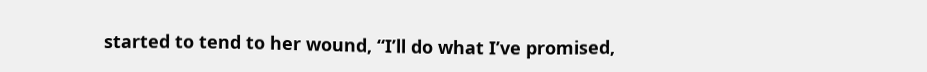started to tend to her wound, “I’ll do what I’ve promised,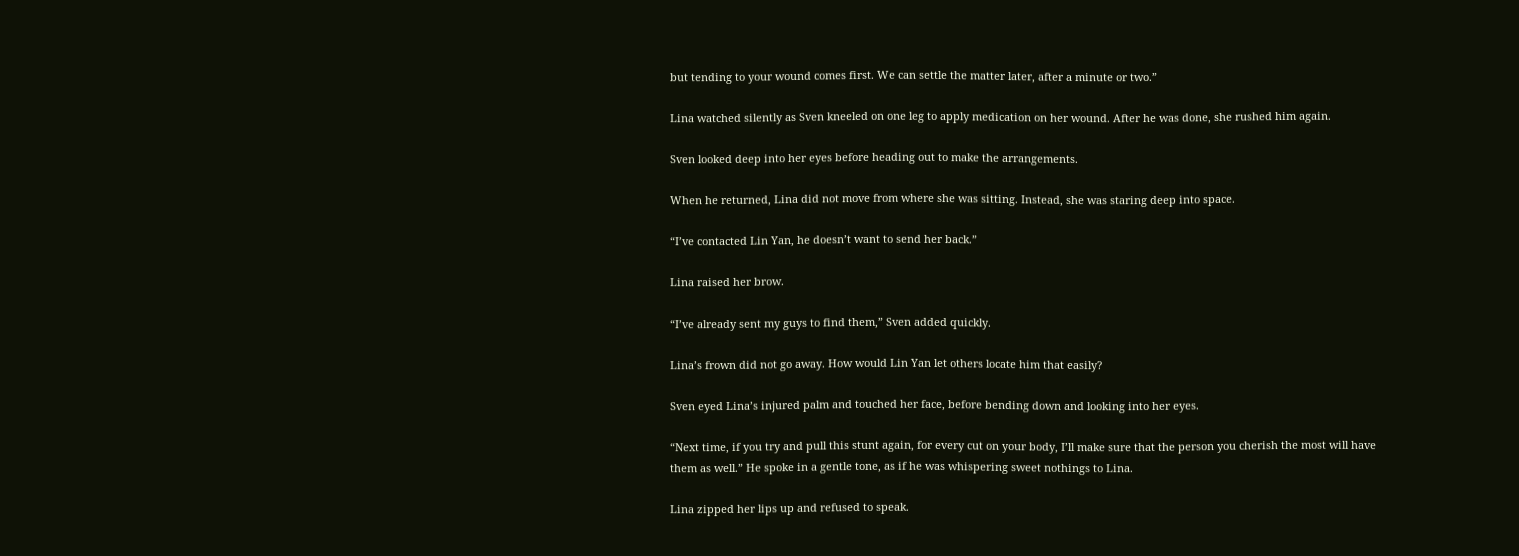but tending to your wound comes first. We can settle the matter later, after a minute or two.”

Lina watched silently as Sven kneeled on one leg to apply medication on her wound. After he was done, she rushed him again.

Sven looked deep into her eyes before heading out to make the arrangements.

When he returned, Lina did not move from where she was sitting. Instead, she was staring deep into space.

“I’ve contacted Lin Yan, he doesn’t want to send her back.”

Lina raised her brow.

“I’ve already sent my guys to find them,” Sven added quickly.

Lina’s frown did not go away. How would Lin Yan let others locate him that easily?

Sven eyed Lina’s injured palm and touched her face, before bending down and looking into her eyes.

“Next time, if you try and pull this stunt again, for every cut on your body, I’ll make sure that the person you cherish the most will have them as well.” He spoke in a gentle tone, as if he was whispering sweet nothings to Lina.

Lina zipped her lips up and refused to speak.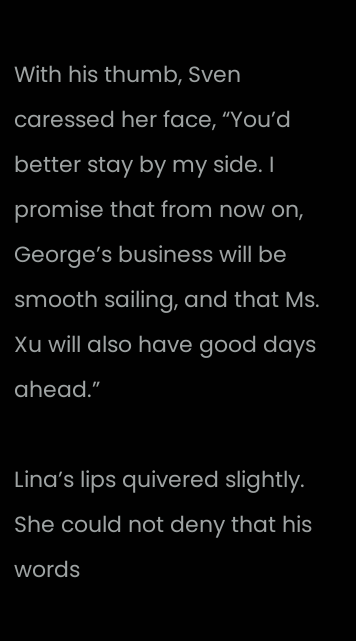With his thumb, Sven caressed her face, “You’d better stay by my side. I promise that from now on, George’s business will be smooth sailing, and that Ms. Xu will also have good days ahead.”

Lina’s lips quivered slightly. She could not deny that his words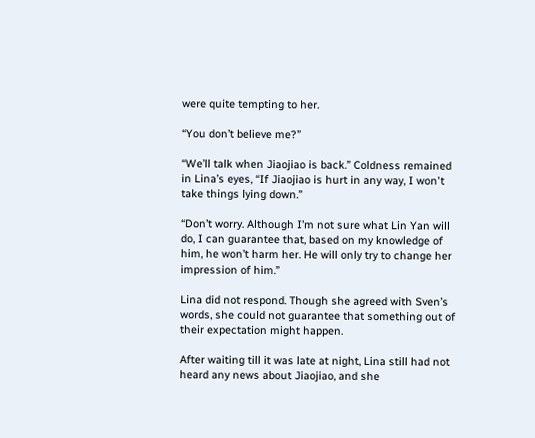were quite tempting to her.

“You don’t believe me?”

“We’ll talk when Jiaojiao is back.” Coldness remained in Lina’s eyes, “If Jiaojiao is hurt in any way, I won't take things lying down.”

“Don’t worry. Although I’m not sure what Lin Yan will do, I can guarantee that, based on my knowledge of him, he won’t harm her. He will only try to change her impression of him.”

Lina did not respond. Though she agreed with Sven’s words, she could not guarantee that something out of their expectation might happen.

After waiting till it was late at night, Lina still had not heard any news about Jiaojiao, and she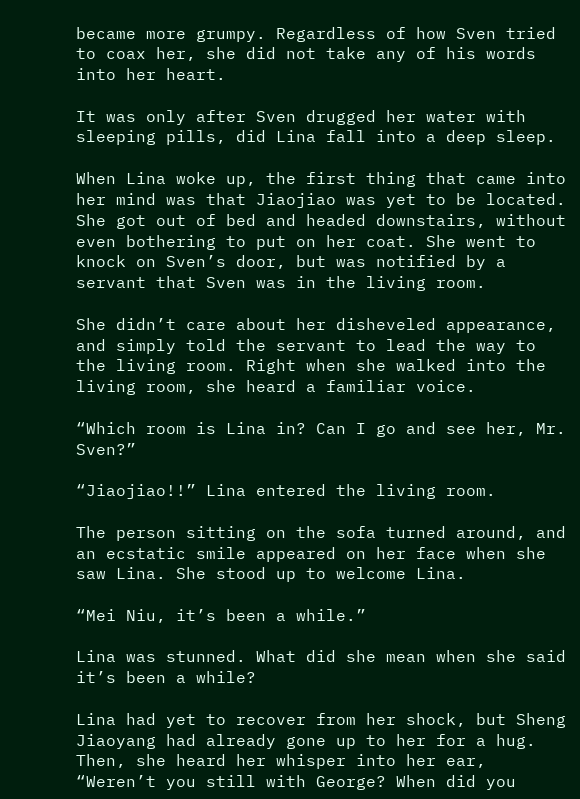became more grumpy. Regardless of how Sven tried to coax her, she did not take any of his words into her heart.

It was only after Sven drugged her water with sleeping pills, did Lina fall into a deep sleep.

When Lina woke up, the first thing that came into her mind was that Jiaojiao was yet to be located. She got out of bed and headed downstairs, without even bothering to put on her coat. She went to knock on Sven’s door, but was notified by a servant that Sven was in the living room.

She didn’t care about her disheveled appearance, and simply told the servant to lead the way to the living room. Right when she walked into the living room, she heard a familiar voice.

“Which room is Lina in? Can I go and see her, Mr. Sven?”

“Jiaojiao!!” Lina entered the living room.

The person sitting on the sofa turned around, and an ecstatic smile appeared on her face when she saw Lina. She stood up to welcome Lina.

“Mei Niu, it’s been a while.”

Lina was stunned. What did she mean when she said it’s been a while?

Lina had yet to recover from her shock, but Sheng Jiaoyang had already gone up to her for a hug. Then, she heard her whisper into her ear, “Weren’t you still with George? When did you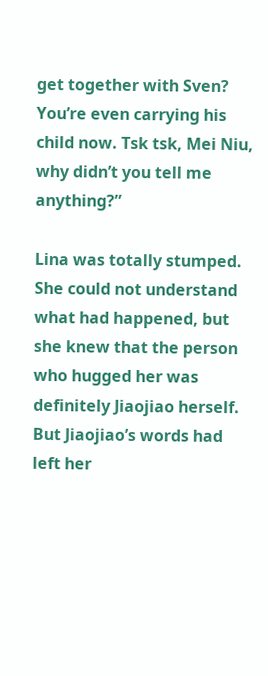get together with Sven? You’re even carrying his child now. Tsk tsk, Mei Niu, why didn’t you tell me anything?”

Lina was totally stumped. She could not understand what had happened, but she knew that the person who hugged her was definitely Jiaojiao herself. But Jiaojiao’s words had left her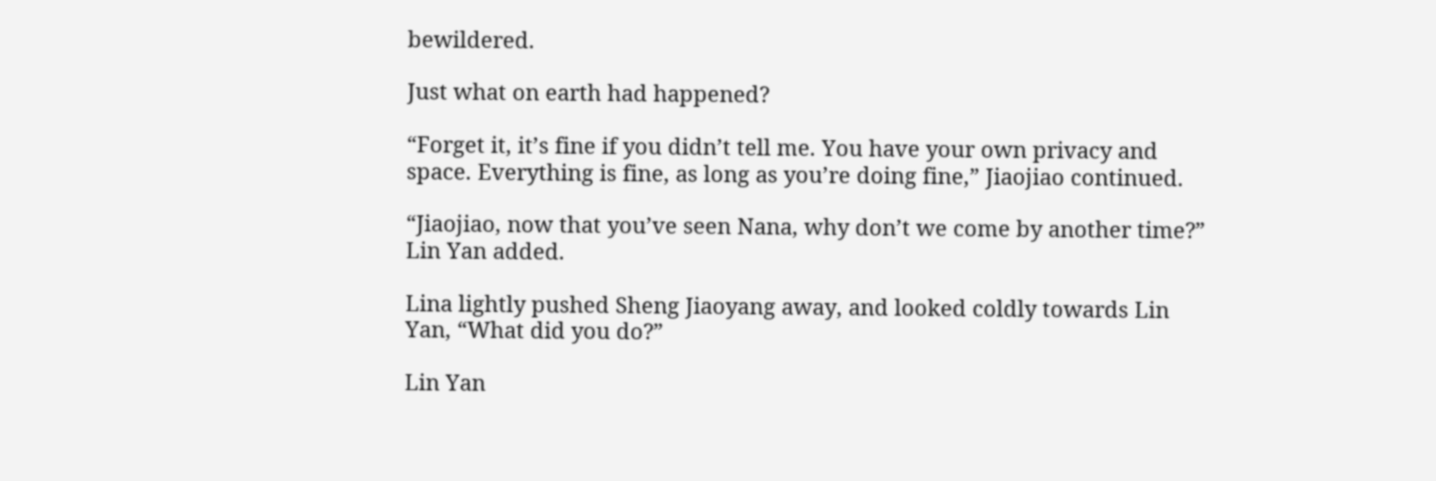bewildered.

Just what on earth had happened?

“Forget it, it’s fine if you didn’t tell me. You have your own privacy and space. Everything is fine, as long as you’re doing fine,” Jiaojiao continued.

“Jiaojiao, now that you’ve seen Nana, why don’t we come by another time?” Lin Yan added.

Lina lightly pushed Sheng Jiaoyang away, and looked coldly towards Lin Yan, “What did you do?”

Lin Yan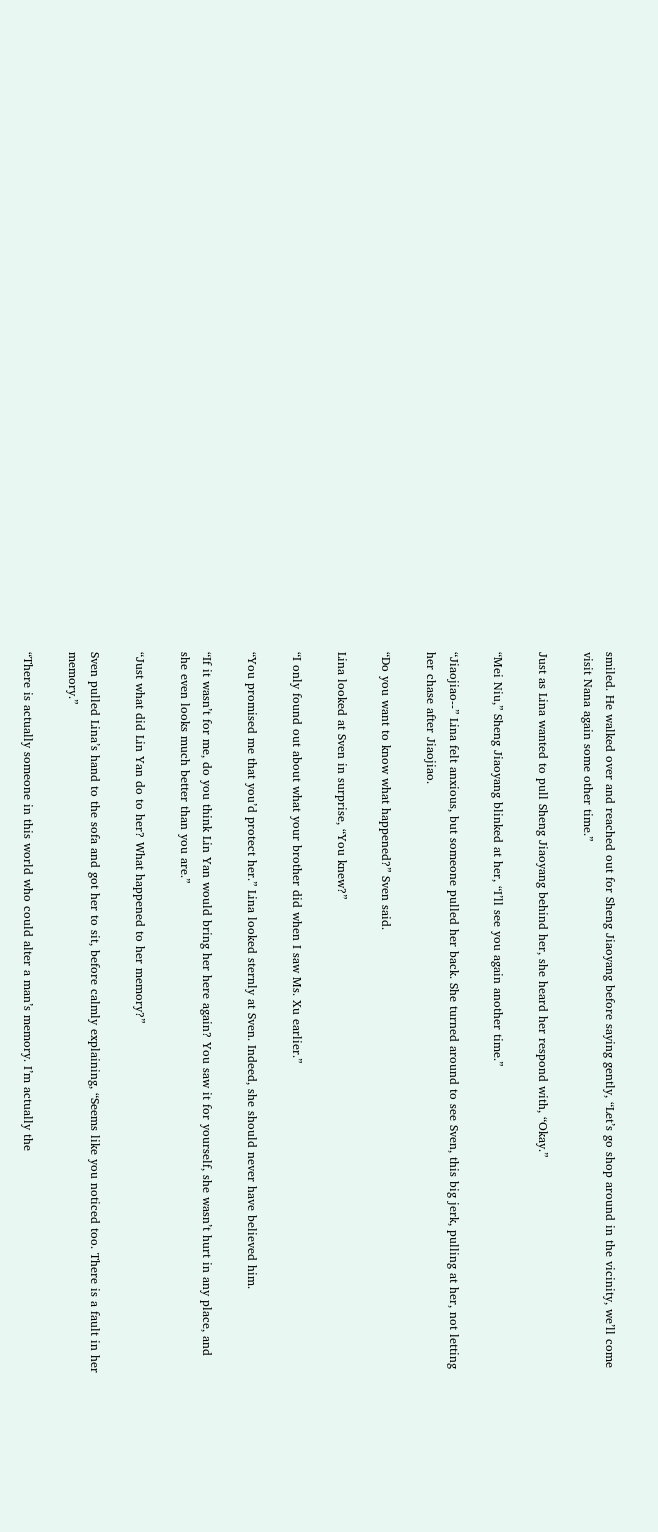smiled. He walked over and reached out for Sheng Jiaoyang before saying gently, “Let’s go shop around in the vicinity, we’ll come visit Nana again some other time.”

Just as Lina wanted to pull Sheng Jiaoyang behind her, she heard her respond with, “Okay.”

“Mei Niu,” Sheng Jiaoyang blinked at her, “I’ll see you again another time.”

“Jiaojiao--” Lina felt anxious, but someone pulled her back. She turned around to see Sven, this big jerk, pulling at her, not letting her chase after Jiaojiao.

“Do you want to know what happened?” Sven said.

Lina looked at Sven in surprise, “You knew?”

“I only found out about what your brother did when I saw Ms. Xu earlier.”

“You promised me that you’d protect her.” Lina looked sternly at Sven. Indeed, she should never have believed him.

“If it wasn’t for me, do you think Lin Yan would bring her here again? You saw it for yourself, she wasn’t hurt in any place, and she even looks much better than you are.”

“Just what did Lin Yan do to her? What happened to her memory?”

Sven pulled Lina’s hand to the sofa and got her to sit, before calmly explaining, “Seems like you noticed too. There is a fault in her memory.”

“There is actually someone in this world who could alter a man’s memory. I’m actually the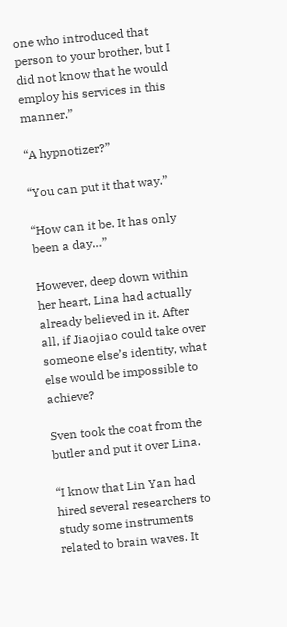one who introduced that person to your brother, but I did not know that he would employ his services in this manner.”

“A hypnotizer?”

“You can put it that way.”

“How can it be. It has only been a day…”

However, deep down within her heart, Lina had actually already believed in it. After all, if Jiaojiao could take over someone else’s identity, what else would be impossible to achieve?

Sven took the coat from the butler and put it over Lina.

“I know that Lin Yan had hired several researchers to study some instruments related to brain waves. It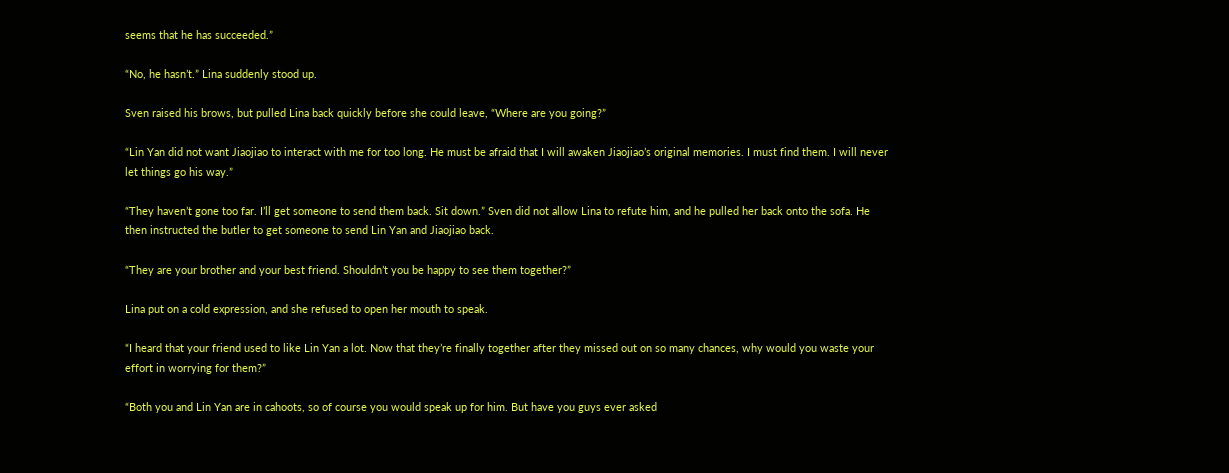seems that he has succeeded.”

“No, he hasn’t.” Lina suddenly stood up.

Sven raised his brows, but pulled Lina back quickly before she could leave, “Where are you going?”

“Lin Yan did not want Jiaojiao to interact with me for too long. He must be afraid that I will awaken Jiaojiao’s original memories. I must find them. I will never let things go his way.”

“They haven’t gone too far. I’ll get someone to send them back. Sit down.” Sven did not allow Lina to refute him, and he pulled her back onto the sofa. He then instructed the butler to get someone to send Lin Yan and Jiaojiao back.

“They are your brother and your best friend. Shouldn’t you be happy to see them together?”

Lina put on a cold expression, and she refused to open her mouth to speak.

“I heard that your friend used to like Lin Yan a lot. Now that they’re finally together after they missed out on so many chances, why would you waste your effort in worrying for them?”

“Both you and Lin Yan are in cahoots, so of course you would speak up for him. But have you guys ever asked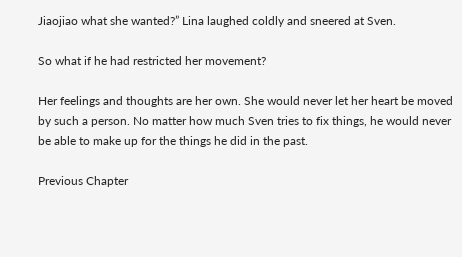Jiaojiao what she wanted?” Lina laughed coldly and sneered at Sven.

So what if he had restricted her movement?

Her feelings and thoughts are her own. She would never let her heart be moved by such a person. No matter how much Sven tries to fix things, he would never be able to make up for the things he did in the past.

Previous Chapter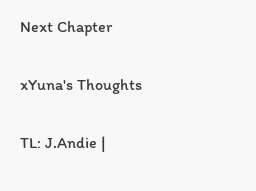Next Chapter

xYuna's Thoughts

TL: J.Andie |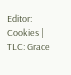Editor: Cookies | TLC: Grace